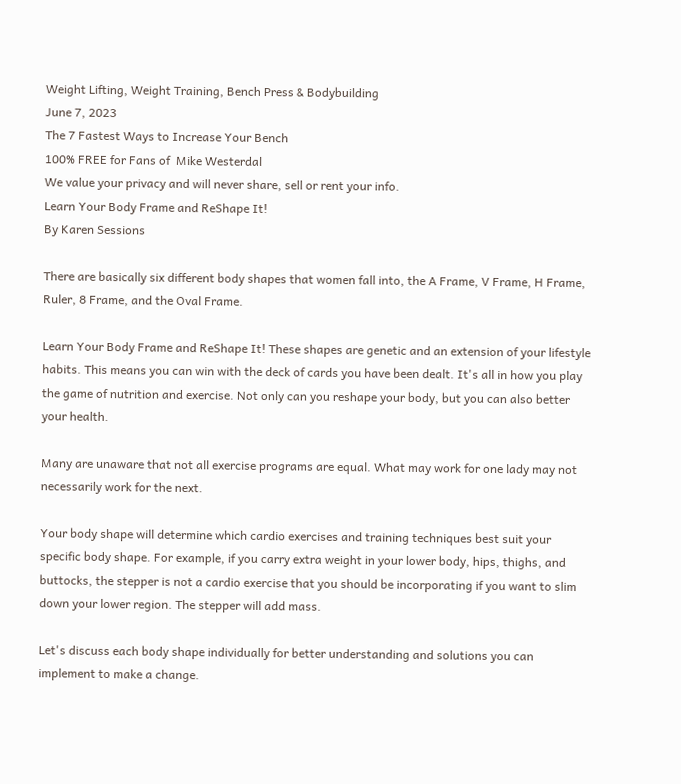Weight Lifting, Weight Training, Bench Press & Bodybuilding
June 7, 2023
The 7 Fastest Ways to Increase Your Bench
100% FREE for Fans of  Mike Westerdal
We value your privacy and will never share, sell or rent your info.
Learn Your Body Frame and ReShape It!
By Karen Sessions

There are basically six different body shapes that women fall into, the A Frame, V Frame, H Frame, Ruler, 8 Frame, and the Oval Frame.

Learn Your Body Frame and ReShape It! These shapes are genetic and an extension of your lifestyle habits. This means you can win with the deck of cards you have been dealt. It's all in how you play the game of nutrition and exercise. Not only can you reshape your body, but you can also better your health.

Many are unaware that not all exercise programs are equal. What may work for one lady may not necessarily work for the next.

Your body shape will determine which cardio exercises and training techniques best suit your specific body shape. For example, if you carry extra weight in your lower body, hips, thighs, and buttocks, the stepper is not a cardio exercise that you should be incorporating if you want to slim down your lower region. The stepper will add mass.

Let's discuss each body shape individually for better understanding and solutions you can implement to make a change.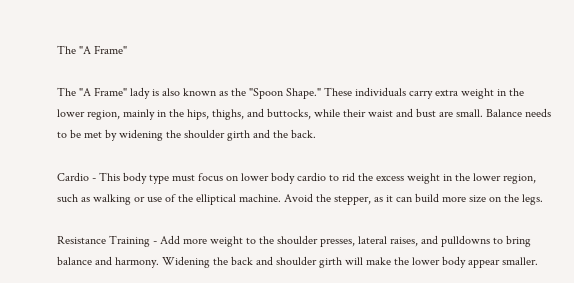The "A Frame"

The "A Frame" lady is also known as the "Spoon Shape." These individuals carry extra weight in the lower region, mainly in the hips, thighs, and buttocks, while their waist and bust are small. Balance needs to be met by widening the shoulder girth and the back.

Cardio - This body type must focus on lower body cardio to rid the excess weight in the lower region, such as walking or use of the elliptical machine. Avoid the stepper, as it can build more size on the legs.

Resistance Training - Add more weight to the shoulder presses, lateral raises, and pulldowns to bring balance and harmony. Widening the back and shoulder girth will make the lower body appear smaller.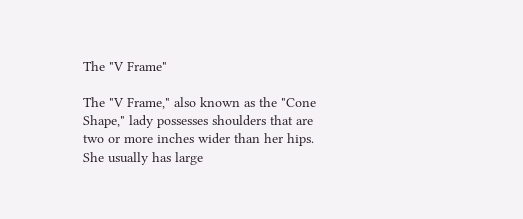The "V Frame"

The "V Frame," also known as the "Cone Shape," lady possesses shoulders that are two or more inches wider than her hips. She usually has large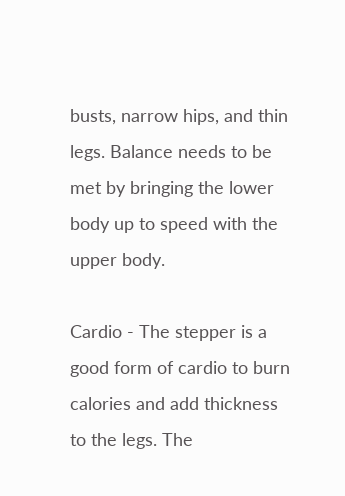busts, narrow hips, and thin legs. Balance needs to be met by bringing the lower body up to speed with the upper body.

Cardio - The stepper is a good form of cardio to burn calories and add thickness to the legs. The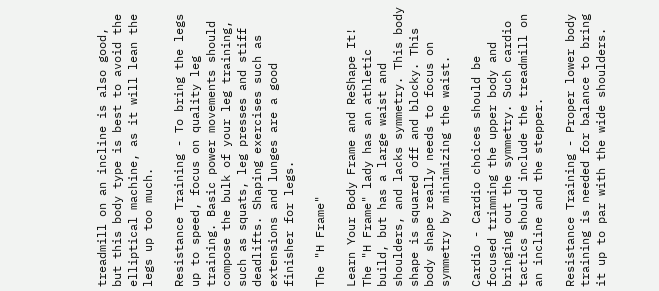treadmill on an incline is also good, but this body type is best to avoid the elliptical machine, as it will lean the legs up too much.

Resistance Training - To bring the legs up to speed, focus on quality leg training. Basic power movements should compose the bulk of your leg training, such as squats, leg presses and stiff deadlifts. Shaping exercises such as extensions and lunges are a good finisher for legs.

The "H Frame"

Learn Your Body Frame and ReShape It! The "H Frame" lady has an athletic build, but has a large waist and shoulders, and lacks symmetry. This body shape is squared off and blocky. This body shape really needs to focus on symmetry by minimizing the waist.

Cardio - Cardio choices should be focused trimming the upper body and bringing out the symmetry. Such cardio tactics should include the treadmill on an incline and the stepper.

Resistance Training - Proper lower body training is needed for balance to bring it up to par with the wide shoulders.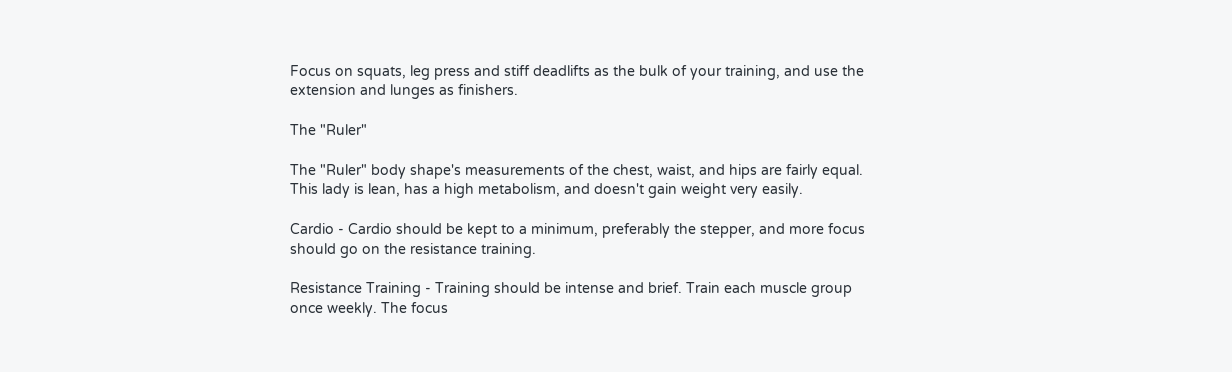Focus on squats, leg press and stiff deadlifts as the bulk of your training, and use the extension and lunges as finishers.

The "Ruler"

The "Ruler" body shape's measurements of the chest, waist, and hips are fairly equal. This lady is lean, has a high metabolism, and doesn't gain weight very easily.

Cardio - Cardio should be kept to a minimum, preferably the stepper, and more focus should go on the resistance training.

Resistance Training - Training should be intense and brief. Train each muscle group once weekly. The focus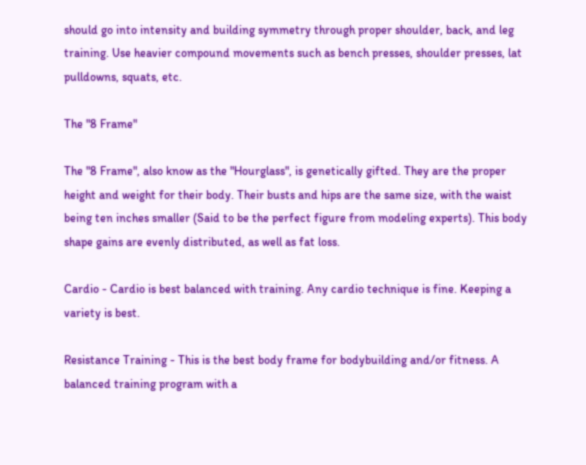should go into intensity and building symmetry through proper shoulder, back, and leg training. Use heavier compound movements such as bench presses, shoulder presses, lat pulldowns, squats, etc.

The "8 Frame"

The "8 Frame", also know as the "Hourglass", is genetically gifted. They are the proper height and weight for their body. Their busts and hips are the same size, with the waist being ten inches smaller (Said to be the perfect figure from modeling experts). This body shape gains are evenly distributed, as well as fat loss.

Cardio - Cardio is best balanced with training. Any cardio technique is fine. Keeping a variety is best.

Resistance Training - This is the best body frame for bodybuilding and/or fitness. A balanced training program with a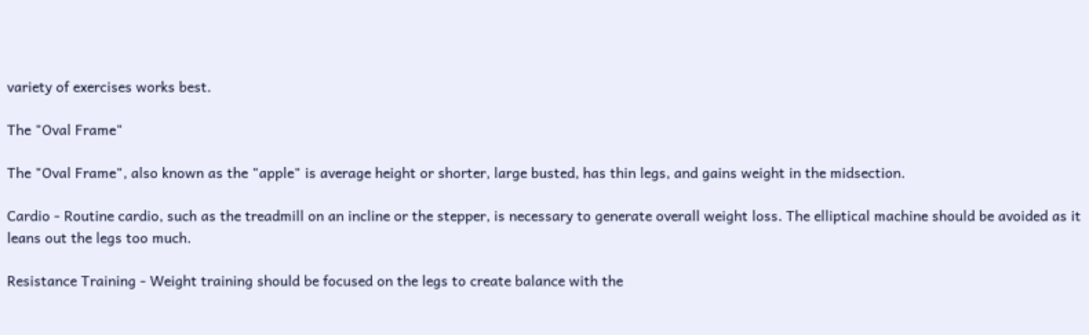variety of exercises works best.

The "Oval Frame"

The "Oval Frame", also known as the "apple" is average height or shorter, large busted, has thin legs, and gains weight in the midsection.

Cardio - Routine cardio, such as the treadmill on an incline or the stepper, is necessary to generate overall weight loss. The elliptical machine should be avoided as it leans out the legs too much.

Resistance Training - Weight training should be focused on the legs to create balance with the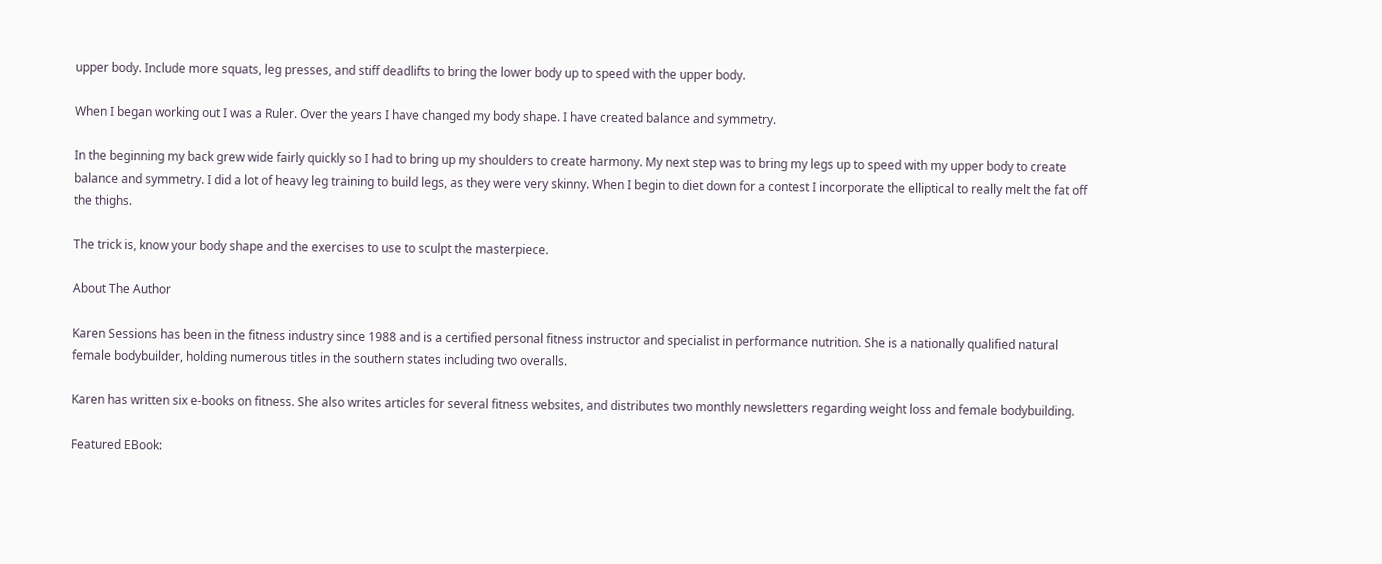upper body. Include more squats, leg presses, and stiff deadlifts to bring the lower body up to speed with the upper body.

When I began working out I was a Ruler. Over the years I have changed my body shape. I have created balance and symmetry.

In the beginning my back grew wide fairly quickly so I had to bring up my shoulders to create harmony. My next step was to bring my legs up to speed with my upper body to create balance and symmetry. I did a lot of heavy leg training to build legs, as they were very skinny. When I begin to diet down for a contest I incorporate the elliptical to really melt the fat off the thighs.

The trick is, know your body shape and the exercises to use to sculpt the masterpiece.

About The Author

Karen Sessions has been in the fitness industry since 1988 and is a certified personal fitness instructor and specialist in performance nutrition. She is a nationally qualified natural female bodybuilder, holding numerous titles in the southern states including two overalls.

Karen has written six e-books on fitness. She also writes articles for several fitness websites, and distributes two monthly newsletters regarding weight loss and female bodybuilding.

Featured EBook: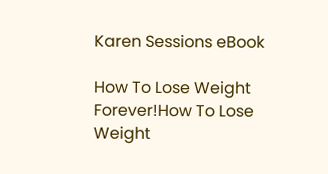Karen Sessions eBook

How To Lose Weight Forever!How To Lose Weight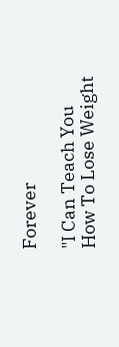Forever

"I Can Teach You How To Lose Weight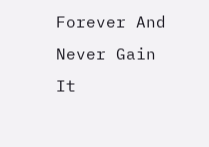Forever And Never Gain It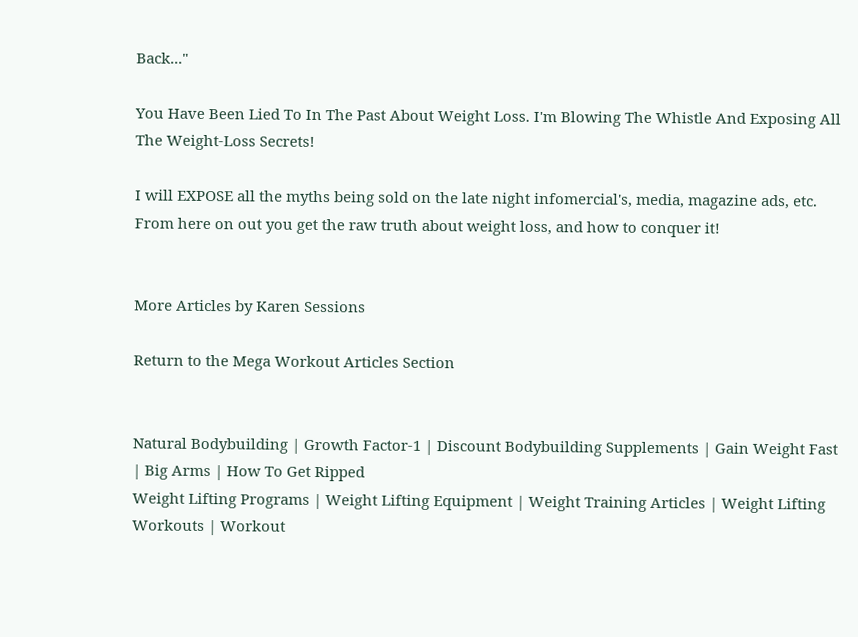Back..."

You Have Been Lied To In The Past About Weight Loss. I'm Blowing The Whistle And Exposing All The Weight-Loss Secrets!

I will EXPOSE all the myths being sold on the late night infomercial's, media, magazine ads, etc. From here on out you get the raw truth about weight loss, and how to conquer it!


More Articles by Karen Sessions

Return to the Mega Workout Articles Section


Natural Bodybuilding | Growth Factor-1 | Discount Bodybuilding Supplements | Gain Weight Fast | Big Arms | How To Get Ripped
Weight Lifting Programs | Weight Lifting Equipment | Weight Training Articles | Weight Lifting Workouts | Workout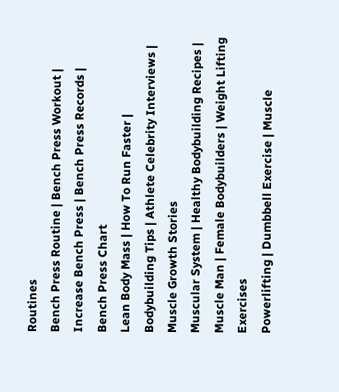Routines
Bench Press Routine | Bench Press Workout | Increase Bench Press | Bench Press Records | Bench Press Chart
Lean Body Mass | How To Run Faster | Bodybuilding Tips | Athlete Celebrity Interviews | Muscle Growth Stories
Muscular System | Healthy Bodybuilding Recipes | Muscle Man | Female Bodybuilders | Weight Lifting Exercises
Powerlifting | Dumbbell Exercise | Muscle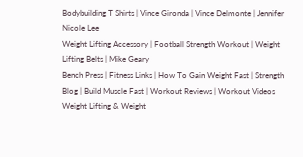Bodybuilding T Shirts | Vince Gironda | Vince Delmonte | Jennifer Nicole Lee
Weight Lifting Accessory | Football Strength Workout | Weight Lifting Belts | Mike Geary
Bench Press | Fitness Links | How To Gain Weight Fast | Strength Blog | Build Muscle Fast | Workout Reviews | Workout Videos
Weight Lifting & Weight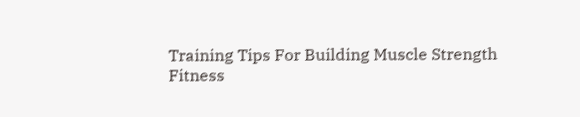Training Tips For Building Muscle Strength
Fitness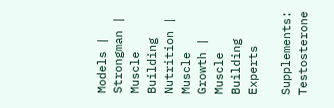Models | Strongman | Muscle Building Nutrition | Muscle Growth | Muscle Building Experts

Supplements: Testosterone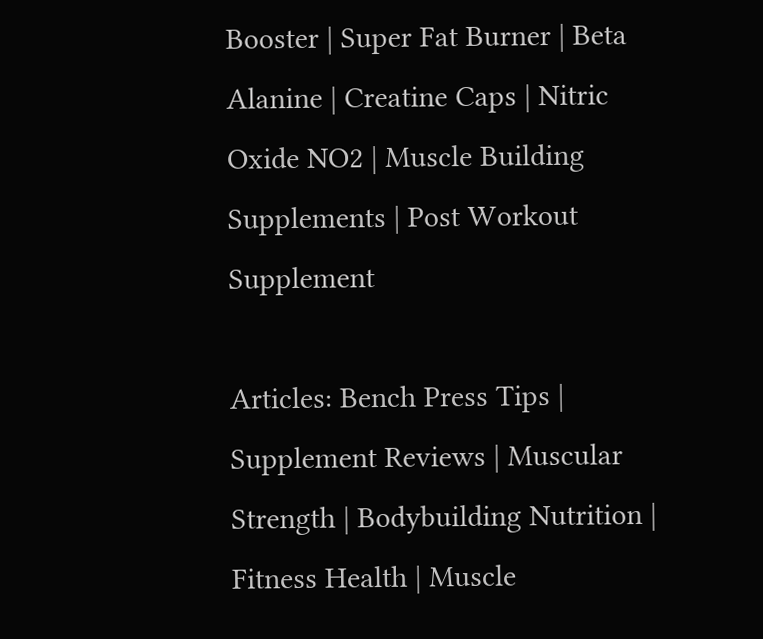Booster | Super Fat Burner | Beta Alanine | Creatine Caps | Nitric Oxide NO2 | Muscle Building Supplements | Post Workout Supplement

Articles: Bench Press Tips | Supplement Reviews | Muscular Strength | Bodybuilding Nutrition | Fitness Health | Muscle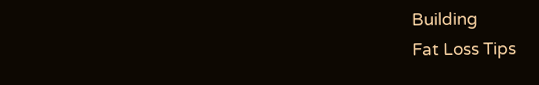Building
Fat Loss Tips